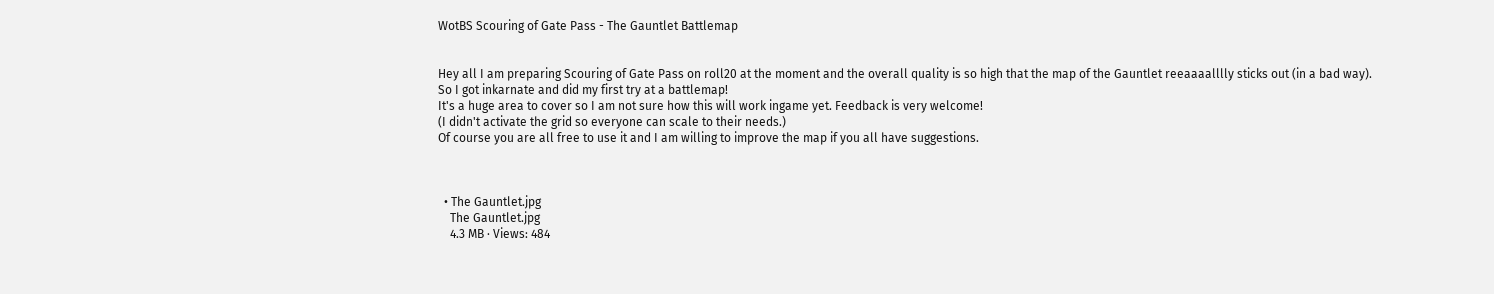WotBS Scouring of Gate Pass - The Gauntlet Battlemap


Hey all I am preparing Scouring of Gate Pass on roll20 at the moment and the overall quality is so high that the map of the Gauntlet reeaaaalllly sticks out (in a bad way).
So I got inkarnate and did my first try at a battlemap!
It's a huge area to cover so I am not sure how this will work ingame yet. Feedback is very welcome!
(I didn't activate the grid so everyone can scale to their needs.)
Of course you are all free to use it and I am willing to improve the map if you all have suggestions.



  • The Gauntlet.jpg
    The Gauntlet.jpg
    4.3 MB · Views: 484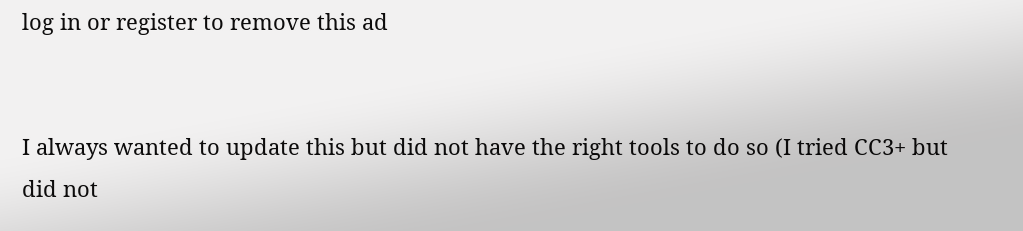log in or register to remove this ad


I always wanted to update this but did not have the right tools to do so (I tried CC3+ but did not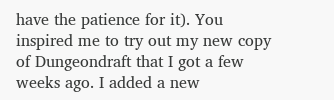have the patience for it). You inspired me to try out my new copy of Dungeondraft that I got a few weeks ago. I added a new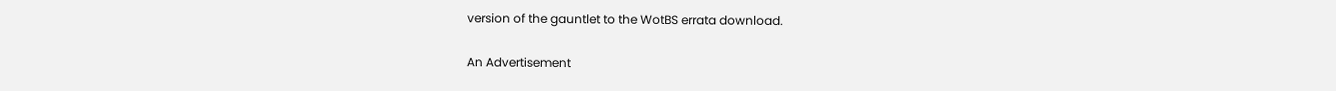version of the gauntlet to the WotBS errata download.

An Advertisement